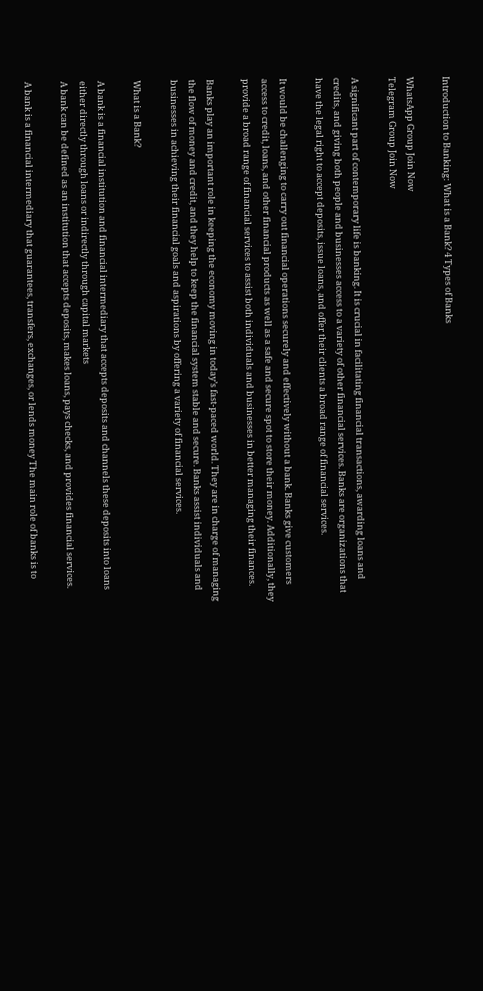Introduction to Banking: What is a Bank? 4 Types of Banks

WhatsApp Group Join Now
Telegram Group Join Now

A significant part of contemporary life is banking. It is crucial in facilitating financial transactions, awarding loans and credits, and giving both people and businesses access to a variety of other financial services. Banks are organizations that have the legal right to accept deposits, issue loans, and offer their clients a broad range of financial services.

It would be challenging to carry out financial operations securely and effectively without a bank. Banks give customers access to credit, loans, and other financial products as well as a safe and secure spot to store their money. Additionally, they provide a broad range of financial services to assist both individuals and businesses in better managing their finances.

Banks play an important role in keeping the economy moving in today’s fast-paced world. They are in charge of managing the flow of money and credit, and they help to keep the financial system stable and secure. Banks assist individuals and businesses in achieving their financial goals and aspirations by offering a variety of financial services.

What is a Bank?

A bank is a financial institution and financial intermediary that accepts deposits and channels these deposits into loans either directly through loans or indirectly through capital markets
A bank can be defined as an institution that accepts deposits, makes loans, pays checks, and provides financial services.

A bank is a financial intermediary that guarantees, transfers, exchanges, or lends money The main role of banks is to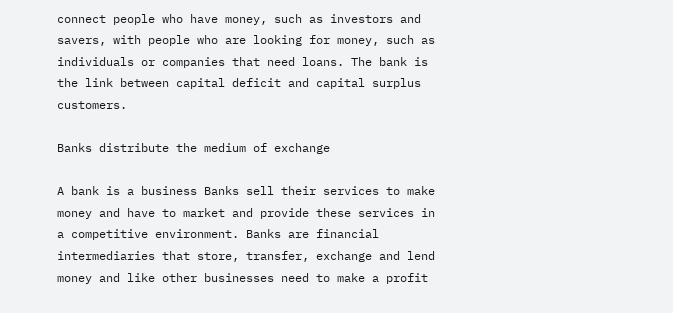connect people who have money, such as investors and savers, with people who are looking for money, such as individuals or companies that need loans. The bank is the link between capital deficit and capital surplus customers.

Banks distribute the medium of exchange

A bank is a business Banks sell their services to make money and have to market and provide these services in a competitive environment. Banks are financial intermediaries that store, transfer, exchange and lend money and like other businesses need to make a profit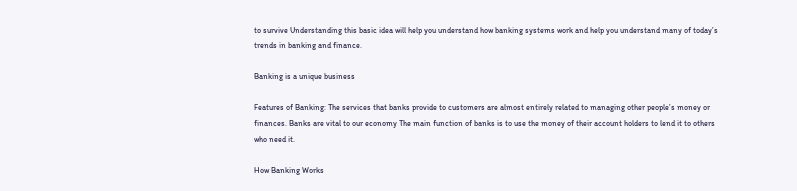to survive Understanding this basic idea will help you understand how banking systems work and help you understand many of today’s trends in banking and finance.

Banking is a unique business

Features of Banking: The services that banks provide to customers are almost entirely related to managing other people’s money or finances. Banks are vital to our economy The main function of banks is to use the money of their account holders to lend it to others who need it.

How Banking Works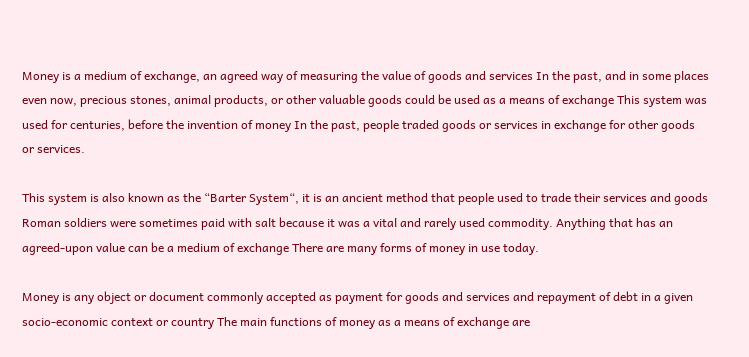Money is a medium of exchange, an agreed way of measuring the value of goods and services In the past, and in some places even now, precious stones, animal products, or other valuable goods could be used as a means of exchange This system was used for centuries, before the invention of money In the past, people traded goods or services in exchange for other goods or services.

This system is also known as the “Barter System“, it is an ancient method that people used to trade their services and goods Roman soldiers were sometimes paid with salt because it was a vital and rarely used commodity. Anything that has an agreed-upon value can be a medium of exchange There are many forms of money in use today.

Money is any object or document commonly accepted as payment for goods and services and repayment of debt in a given socio-economic context or country The main functions of money as a means of exchange are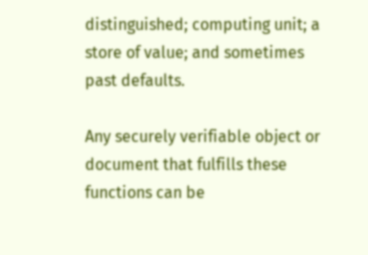distinguished; computing unit; a store of value; and sometimes past defaults.

Any securely verifiable object or document that fulfills these functions can be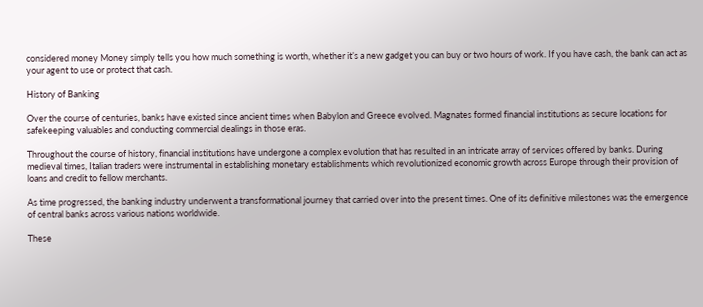considered money Money simply tells you how much something is worth, whether it’s a new gadget you can buy or two hours of work. If you have cash, the bank can act as your agent to use or protect that cash.

History of Banking

Over the course of centuries, banks have existed since ancient times when Babylon and Greece evolved. Magnates formed financial institutions as secure locations for safekeeping valuables and conducting commercial dealings in those eras.

Throughout the course of history, financial institutions have undergone a complex evolution that has resulted in an intricate array of services offered by banks. During medieval times, Italian traders were instrumental in establishing monetary establishments which revolutionized economic growth across Europe through their provision of loans and credit to fellow merchants.

As time progressed, the banking industry underwent a transformational journey that carried over into the present times. One of its definitive milestones was the emergence of central banks across various nations worldwide.

These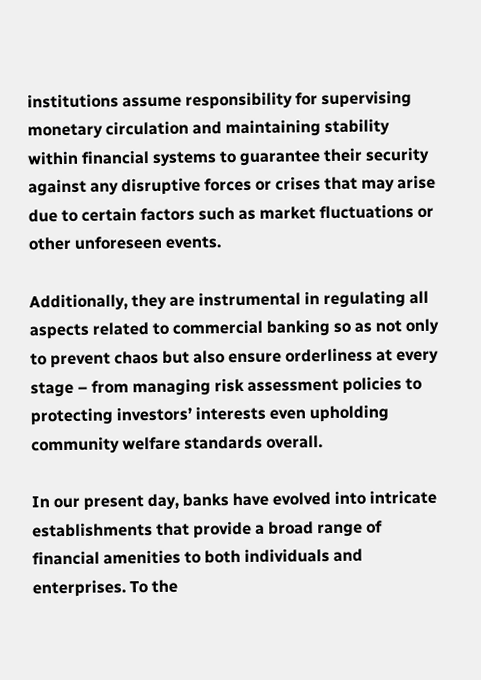institutions assume responsibility for supervising monetary circulation and maintaining stability within financial systems to guarantee their security against any disruptive forces or crises that may arise due to certain factors such as market fluctuations or other unforeseen events.

Additionally, they are instrumental in regulating all aspects related to commercial banking so as not only to prevent chaos but also ensure orderliness at every stage – from managing risk assessment policies to protecting investors’ interests even upholding community welfare standards overall.

In our present day, banks have evolved into intricate establishments that provide a broad range of financial amenities to both individuals and enterprises. To the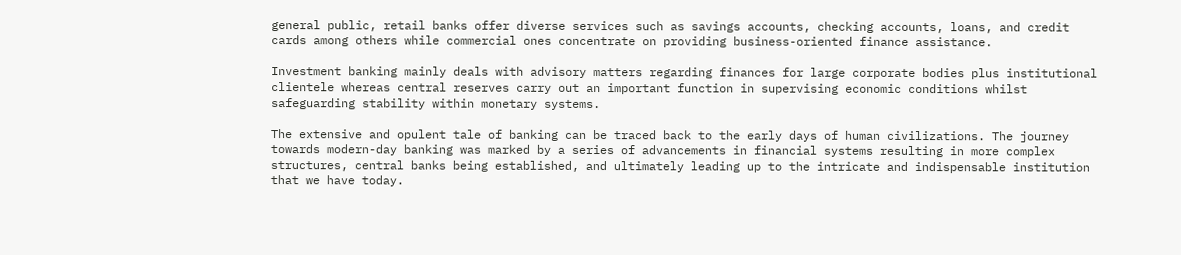general public, retail banks offer diverse services such as savings accounts, checking accounts, loans, and credit cards among others while commercial ones concentrate on providing business-oriented finance assistance.

Investment banking mainly deals with advisory matters regarding finances for large corporate bodies plus institutional clientele whereas central reserves carry out an important function in supervising economic conditions whilst safeguarding stability within monetary systems.

The extensive and opulent tale of banking can be traced back to the early days of human civilizations. The journey towards modern-day banking was marked by a series of advancements in financial systems resulting in more complex structures, central banks being established, and ultimately leading up to the intricate and indispensable institution that we have today.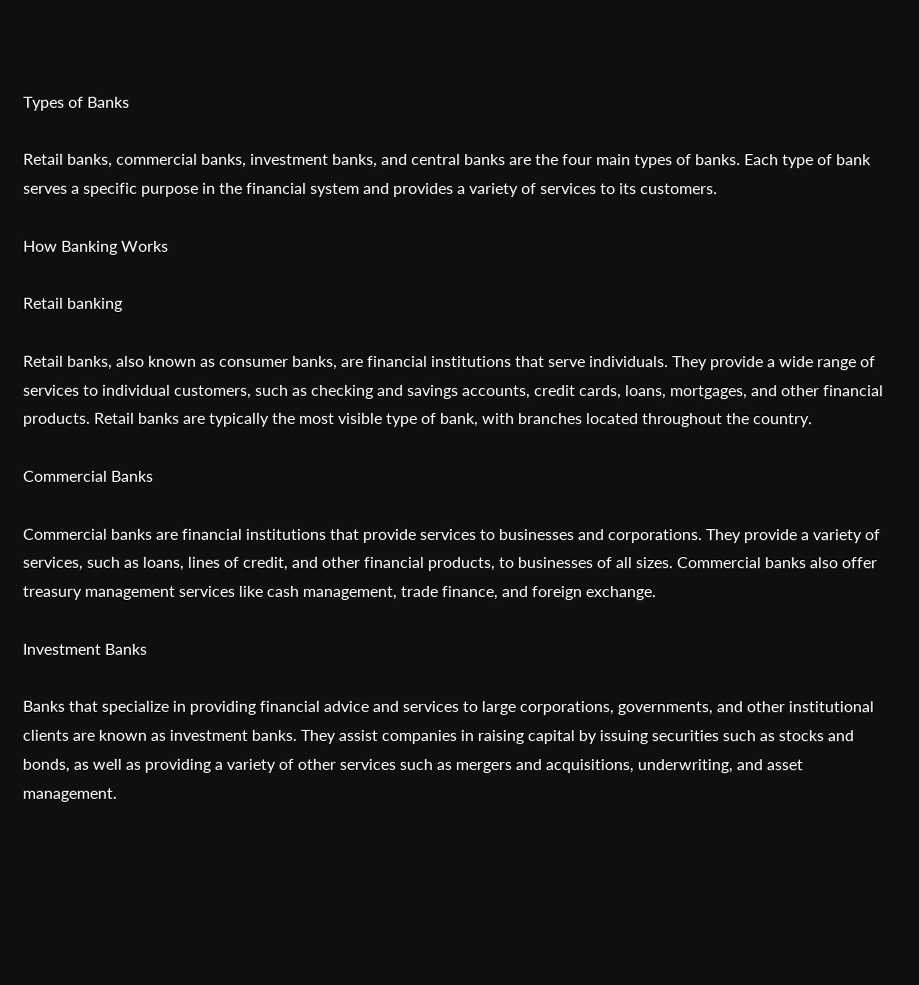Types of Banks

Retail banks, commercial banks, investment banks, and central banks are the four main types of banks. Each type of bank serves a specific purpose in the financial system and provides a variety of services to its customers.

How Banking Works

Retail banking

Retail banks, also known as consumer banks, are financial institutions that serve individuals. They provide a wide range of services to individual customers, such as checking and savings accounts, credit cards, loans, mortgages, and other financial products. Retail banks are typically the most visible type of bank, with branches located throughout the country.

Commercial Banks

Commercial banks are financial institutions that provide services to businesses and corporations. They provide a variety of services, such as loans, lines of credit, and other financial products, to businesses of all sizes. Commercial banks also offer treasury management services like cash management, trade finance, and foreign exchange.

Investment Banks

Banks that specialize in providing financial advice and services to large corporations, governments, and other institutional clients are known as investment banks. They assist companies in raising capital by issuing securities such as stocks and bonds, as well as providing a variety of other services such as mergers and acquisitions, underwriting, and asset management.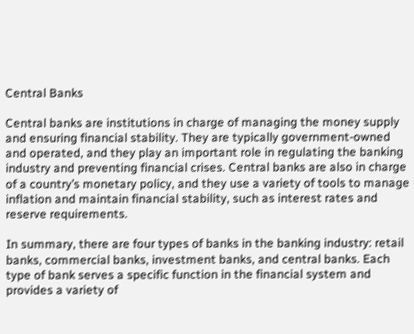Central Banks

Central banks are institutions in charge of managing the money supply and ensuring financial stability. They are typically government-owned and operated, and they play an important role in regulating the banking industry and preventing financial crises. Central banks are also in charge of a country’s monetary policy, and they use a variety of tools to manage inflation and maintain financial stability, such as interest rates and reserve requirements.

In summary, there are four types of banks in the banking industry: retail banks, commercial banks, investment banks, and central banks. Each type of bank serves a specific function in the financial system and provides a variety of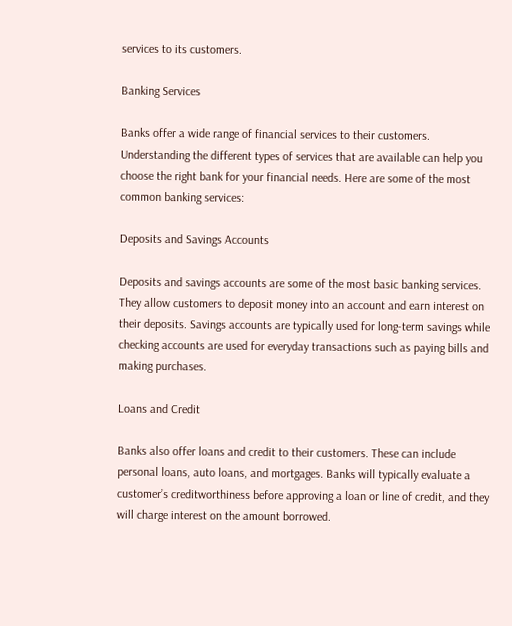services to its customers.

Banking Services

Banks offer a wide range of financial services to their customers. Understanding the different types of services that are available can help you choose the right bank for your financial needs. Here are some of the most common banking services:

Deposits and Savings Accounts

Deposits and savings accounts are some of the most basic banking services. They allow customers to deposit money into an account and earn interest on their deposits. Savings accounts are typically used for long-term savings while checking accounts are used for everyday transactions such as paying bills and making purchases.

Loans and Credit

Banks also offer loans and credit to their customers. These can include personal loans, auto loans, and mortgages. Banks will typically evaluate a customer’s creditworthiness before approving a loan or line of credit, and they will charge interest on the amount borrowed.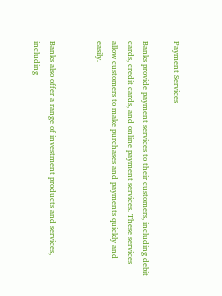Payment Services

Banks provide payment services to their customers, including debit cards, credit cards, and online payment services. These services allow customers to make purchases and payments quickly and easily.


Banks also offer a range of investment products and services, including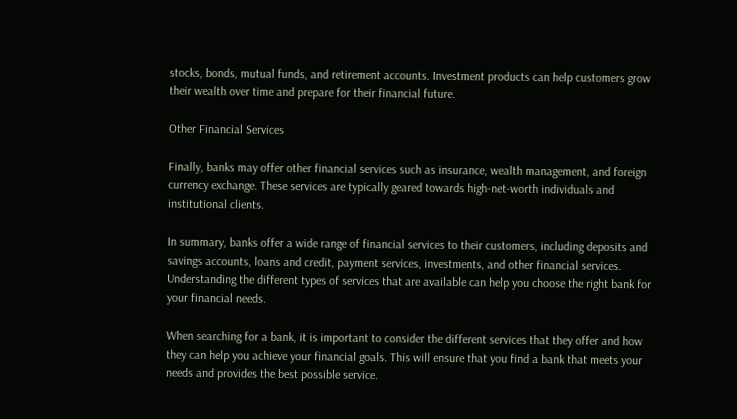stocks, bonds, mutual funds, and retirement accounts. Investment products can help customers grow their wealth over time and prepare for their financial future.

Other Financial Services

Finally, banks may offer other financial services such as insurance, wealth management, and foreign currency exchange. These services are typically geared towards high-net-worth individuals and institutional clients.

In summary, banks offer a wide range of financial services to their customers, including deposits and savings accounts, loans and credit, payment services, investments, and other financial services. Understanding the different types of services that are available can help you choose the right bank for your financial needs.

When searching for a bank, it is important to consider the different services that they offer and how they can help you achieve your financial goals. This will ensure that you find a bank that meets your needs and provides the best possible service.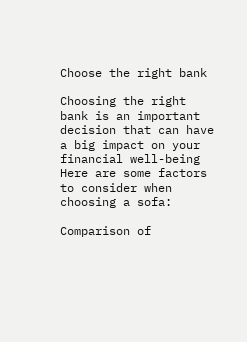Choose the right bank

Choosing the right bank is an important decision that can have a big impact on your financial well-being Here are some factors to consider when choosing a sofa:

Comparison of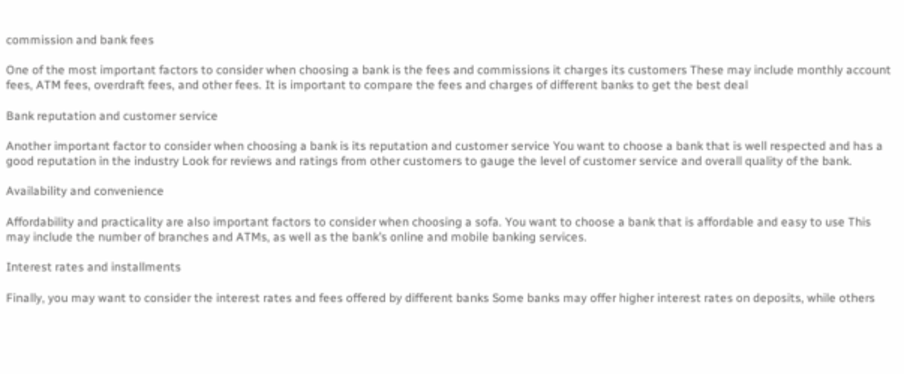commission and bank fees

One of the most important factors to consider when choosing a bank is the fees and commissions it charges its customers These may include monthly account fees, ATM fees, overdraft fees, and other fees. It is important to compare the fees and charges of different banks to get the best deal

Bank reputation and customer service

Another important factor to consider when choosing a bank is its reputation and customer service You want to choose a bank that is well respected and has a good reputation in the industry Look for reviews and ratings from other customers to gauge the level of customer service and overall quality of the bank.

Availability and convenience

Affordability and practicality are also important factors to consider when choosing a sofa. You want to choose a bank that is affordable and easy to use This may include the number of branches and ATMs, as well as the bank’s online and mobile banking services.

Interest rates and installments

Finally, you may want to consider the interest rates and fees offered by different banks Some banks may offer higher interest rates on deposits, while others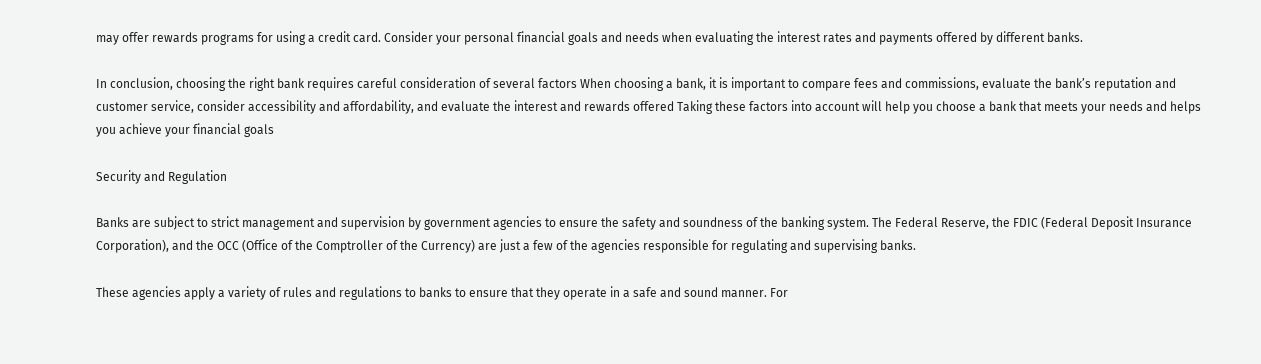may offer rewards programs for using a credit card. Consider your personal financial goals and needs when evaluating the interest rates and payments offered by different banks.

In conclusion, choosing the right bank requires careful consideration of several factors When choosing a bank, it is important to compare fees and commissions, evaluate the bank’s reputation and customer service, consider accessibility and affordability, and evaluate the interest and rewards offered Taking these factors into account will help you choose a bank that meets your needs and helps you achieve your financial goals

Security and Regulation

Banks are subject to strict management and supervision by government agencies to ensure the safety and soundness of the banking system. The Federal Reserve, the FDIC (Federal Deposit Insurance Corporation), and the OCC (Office of the Comptroller of the Currency) are just a few of the agencies responsible for regulating and supervising banks.

These agencies apply a variety of rules and regulations to banks to ensure that they operate in a safe and sound manner. For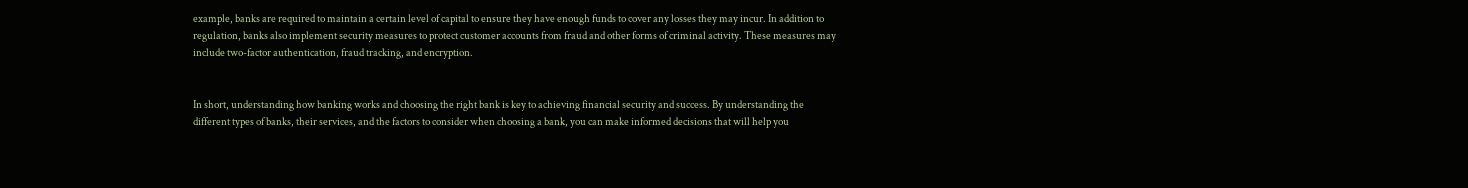example, banks are required to maintain a certain level of capital to ensure they have enough funds to cover any losses they may incur. In addition to regulation, banks also implement security measures to protect customer accounts from fraud and other forms of criminal activity. These measures may include two-factor authentication, fraud tracking, and encryption.


In short, understanding how banking works and choosing the right bank is key to achieving financial security and success. By understanding the different types of banks, their services, and the factors to consider when choosing a bank, you can make informed decisions that will help you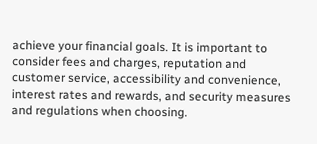achieve your financial goals. It is important to consider fees and charges, reputation and customer service, accessibility and convenience, interest rates and rewards, and security measures and regulations when choosing.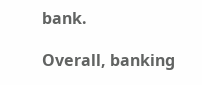bank.

Overall, banking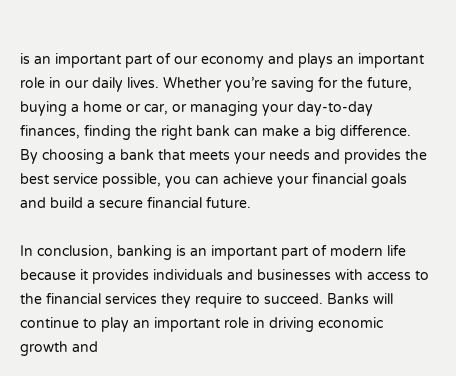is an important part of our economy and plays an important role in our daily lives. Whether you’re saving for the future, buying a home or car, or managing your day-to-day finances, finding the right bank can make a big difference. By choosing a bank that meets your needs and provides the best service possible, you can achieve your financial goals and build a secure financial future.

In conclusion, banking is an important part of modern life because it provides individuals and businesses with access to the financial services they require to succeed. Banks will continue to play an important role in driving economic growth and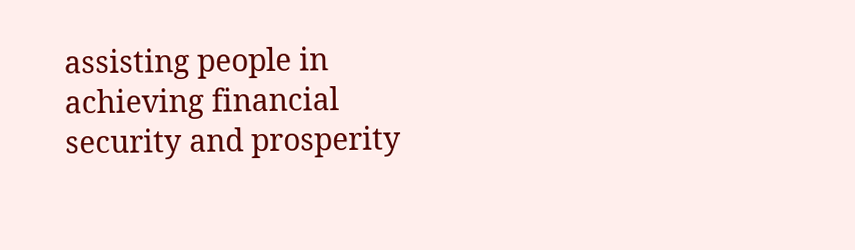assisting people in achieving financial security and prosperity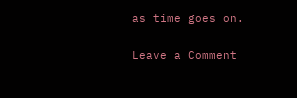as time goes on.

Leave a Comment